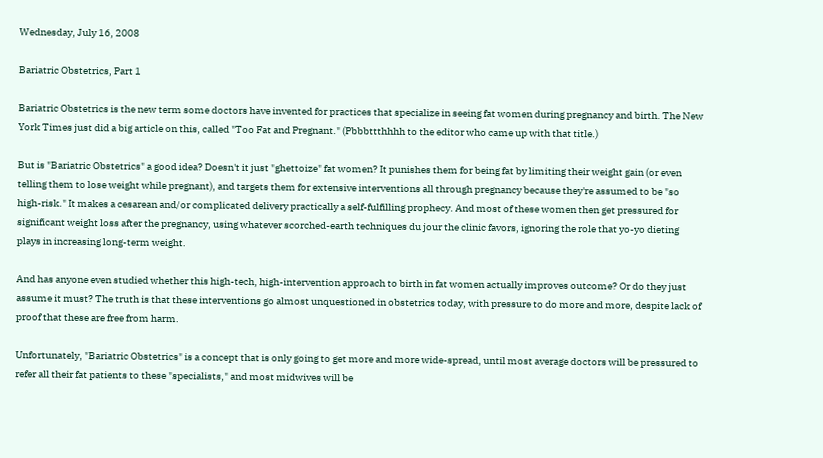Wednesday, July 16, 2008

Bariatric Obstetrics, Part 1

Bariatric Obstetrics is the new term some doctors have invented for practices that specialize in seeing fat women during pregnancy and birth. The New York Times just did a big article on this, called "Too Fat and Pregnant." (Pbbbttthhhh to the editor who came up with that title.)

But is "Bariatric Obstetrics" a good idea? Doesn't it just "ghettoize" fat women? It punishes them for being fat by limiting their weight gain (or even telling them to lose weight while pregnant), and targets them for extensive interventions all through pregnancy because they're assumed to be "so high-risk." It makes a cesarean and/or complicated delivery practically a self-fulfilling prophecy. And most of these women then get pressured for significant weight loss after the pregnancy, using whatever scorched-earth techniques du jour the clinic favors, ignoring the role that yo-yo dieting plays in increasing long-term weight.

And has anyone even studied whether this high-tech, high-intervention approach to birth in fat women actually improves outcome? Or do they just assume it must? The truth is that these interventions go almost unquestioned in obstetrics today, with pressure to do more and more, despite lack of proof that these are free from harm.

Unfortunately, "Bariatric Obstetrics" is a concept that is only going to get more and more wide-spread, until most average doctors will be pressured to refer all their fat patients to these "specialists," and most midwives will be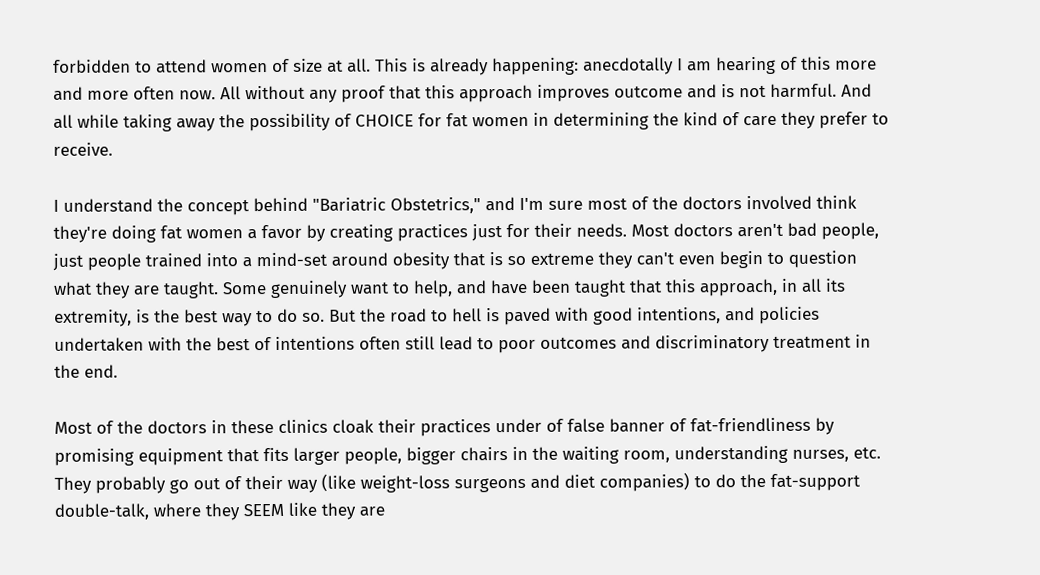forbidden to attend women of size at all. This is already happening: anecdotally I am hearing of this more and more often now. All without any proof that this approach improves outcome and is not harmful. And all while taking away the possibility of CHOICE for fat women in determining the kind of care they prefer to receive.

I understand the concept behind "Bariatric Obstetrics," and I'm sure most of the doctors involved think they're doing fat women a favor by creating practices just for their needs. Most doctors aren't bad people, just people trained into a mind-set around obesity that is so extreme they can't even begin to question what they are taught. Some genuinely want to help, and have been taught that this approach, in all its extremity, is the best way to do so. But the road to hell is paved with good intentions, and policies undertaken with the best of intentions often still lead to poor outcomes and discriminatory treatment in the end.

Most of the doctors in these clinics cloak their practices under of false banner of fat-friendliness by promising equipment that fits larger people, bigger chairs in the waiting room, understanding nurses, etc. They probably go out of their way (like weight-loss surgeons and diet companies) to do the fat-support double-talk, where they SEEM like they are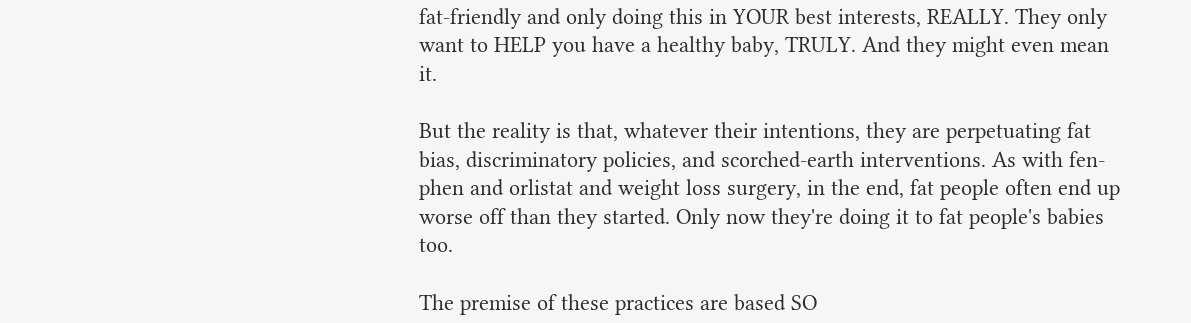fat-friendly and only doing this in YOUR best interests, REALLY. They only want to HELP you have a healthy baby, TRULY. And they might even mean it.

But the reality is that, whatever their intentions, they are perpetuating fat bias, discriminatory policies, and scorched-earth interventions. As with fen-phen and orlistat and weight loss surgery, in the end, fat people often end up worse off than they started. Only now they're doing it to fat people's babies too.

The premise of these practices are based SO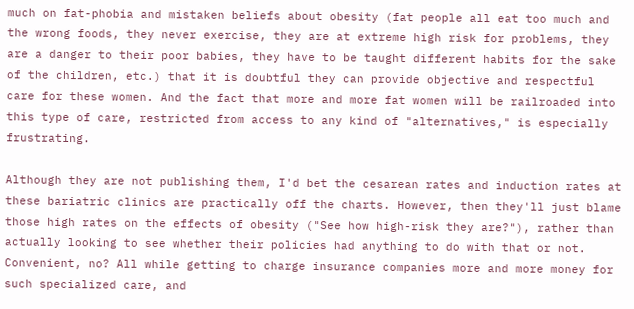much on fat-phobia and mistaken beliefs about obesity (fat people all eat too much and the wrong foods, they never exercise, they are at extreme high risk for problems, they are a danger to their poor babies, they have to be taught different habits for the sake of the children, etc.) that it is doubtful they can provide objective and respectful care for these women. And the fact that more and more fat women will be railroaded into this type of care, restricted from access to any kind of "alternatives," is especially frustrating.

Although they are not publishing them, I'd bet the cesarean rates and induction rates at these bariatric clinics are practically off the charts. However, then they'll just blame those high rates on the effects of obesity ("See how high-risk they are?"), rather than actually looking to see whether their policies had anything to do with that or not. Convenient, no? All while getting to charge insurance companies more and more money for such specialized care, and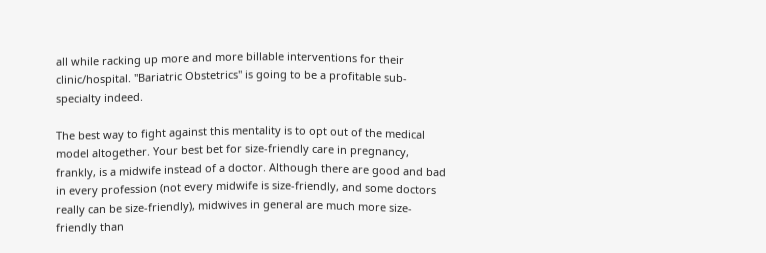all while racking up more and more billable interventions for their clinic/hospital. "Bariatric Obstetrics" is going to be a profitable sub-specialty indeed.

The best way to fight against this mentality is to opt out of the medical model altogether. Your best bet for size-friendly care in pregnancy, frankly, is a midwife instead of a doctor. Although there are good and bad in every profession (not every midwife is size-friendly, and some doctors really can be size-friendly), midwives in general are much more size-friendly than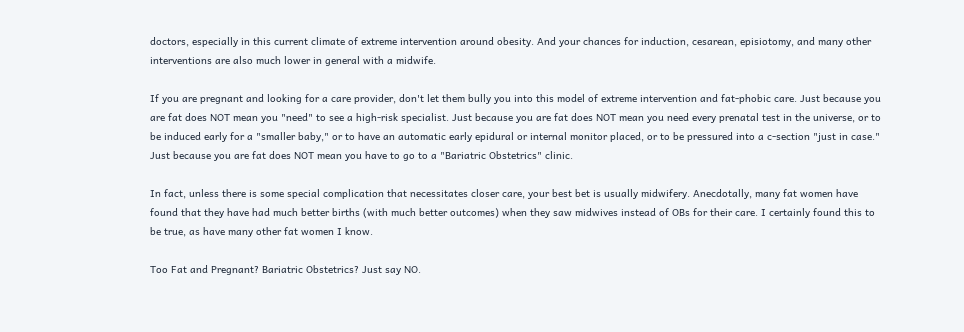doctors, especially in this current climate of extreme intervention around obesity. And your chances for induction, cesarean, episiotomy, and many other interventions are also much lower in general with a midwife.

If you are pregnant and looking for a care provider, don't let them bully you into this model of extreme intervention and fat-phobic care. Just because you are fat does NOT mean you "need" to see a high-risk specialist. Just because you are fat does NOT mean you need every prenatal test in the universe, or to be induced early for a "smaller baby," or to have an automatic early epidural or internal monitor placed, or to be pressured into a c-section "just in case." Just because you are fat does NOT mean you have to go to a "Bariatric Obstetrics" clinic.

In fact, unless there is some special complication that necessitates closer care, your best bet is usually midwifery. Anecdotally, many fat women have found that they have had much better births (with much better outcomes) when they saw midwives instead of OBs for their care. I certainly found this to be true, as have many other fat women I know.

Too Fat and Pregnant? Bariatric Obstetrics? Just say NO.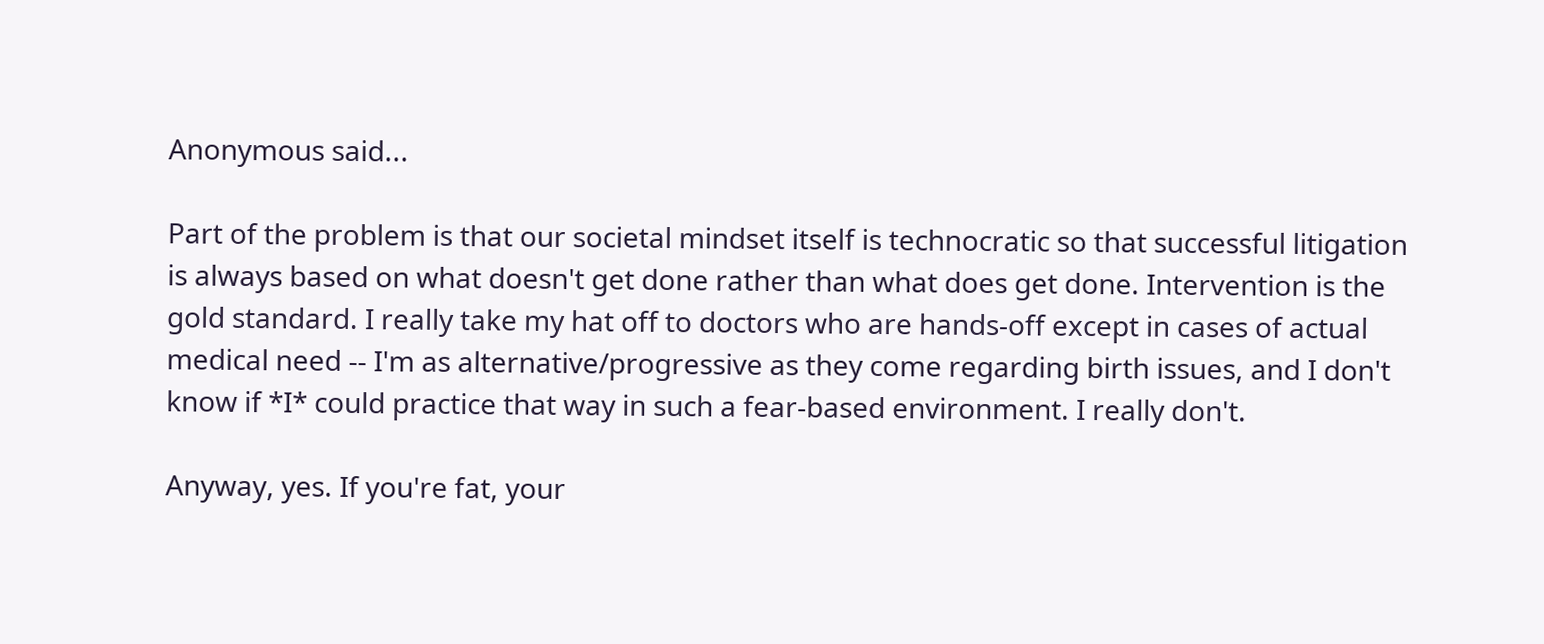Anonymous said...

Part of the problem is that our societal mindset itself is technocratic so that successful litigation is always based on what doesn't get done rather than what does get done. Intervention is the gold standard. I really take my hat off to doctors who are hands-off except in cases of actual medical need -- I'm as alternative/progressive as they come regarding birth issues, and I don't know if *I* could practice that way in such a fear-based environment. I really don't.

Anyway, yes. If you're fat, your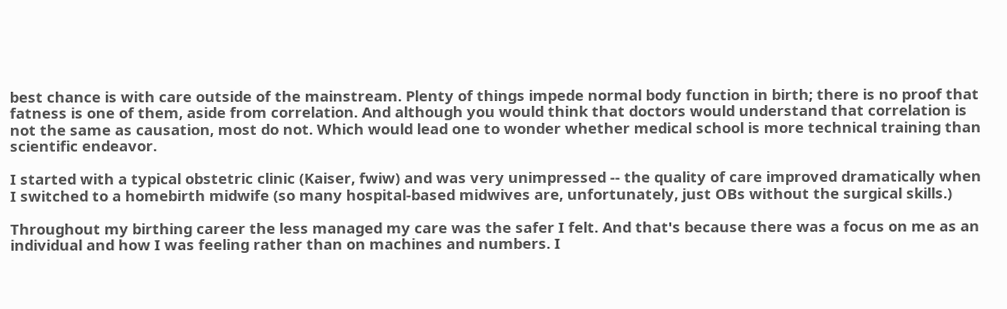best chance is with care outside of the mainstream. Plenty of things impede normal body function in birth; there is no proof that fatness is one of them, aside from correlation. And although you would think that doctors would understand that correlation is not the same as causation, most do not. Which would lead one to wonder whether medical school is more technical training than scientific endeavor.

I started with a typical obstetric clinic (Kaiser, fwiw) and was very unimpressed -- the quality of care improved dramatically when I switched to a homebirth midwife (so many hospital-based midwives are, unfortunately, just OBs without the surgical skills.)

Throughout my birthing career the less managed my care was the safer I felt. And that's because there was a focus on me as an individual and how I was feeling rather than on machines and numbers. I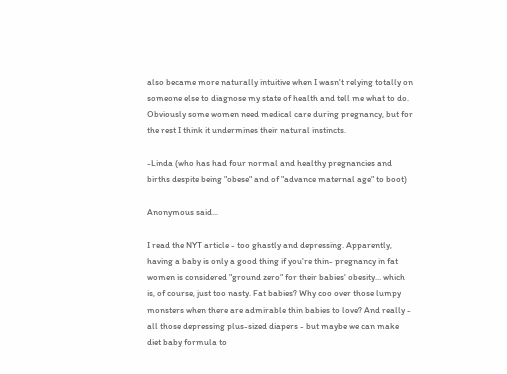also became more naturally intuitive when I wasn't relying totally on someone else to diagnose my state of health and tell me what to do. Obviously some women need medical care during pregnancy, but for the rest I think it undermines their natural instincts.

-Linda (who has had four normal and healthy pregnancies and births despite being "obese" and of "advance maternal age" to boot)

Anonymous said...

I read the NYT article - too ghastly and depressing. Apparently, having a baby is only a good thing if you're thin- pregnancy in fat women is considered "ground zero" for their babies' obesity... which is, of course, just too nasty. Fat babies? Why coo over those lumpy monsters when there are admirable thin babies to love? And really - all those depressing plus-sized diapers - but maybe we can make diet baby formula to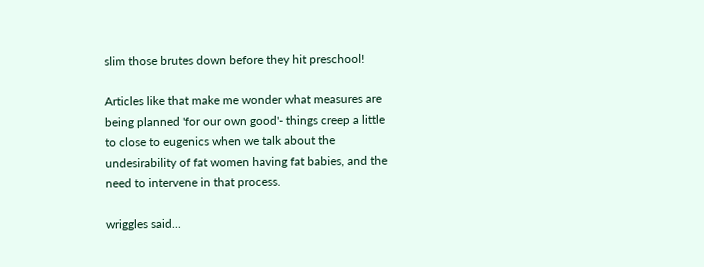slim those brutes down before they hit preschool!

Articles like that make me wonder what measures are being planned 'for our own good'- things creep a little to close to eugenics when we talk about the undesirability of fat women having fat babies, and the need to intervene in that process.

wriggles said...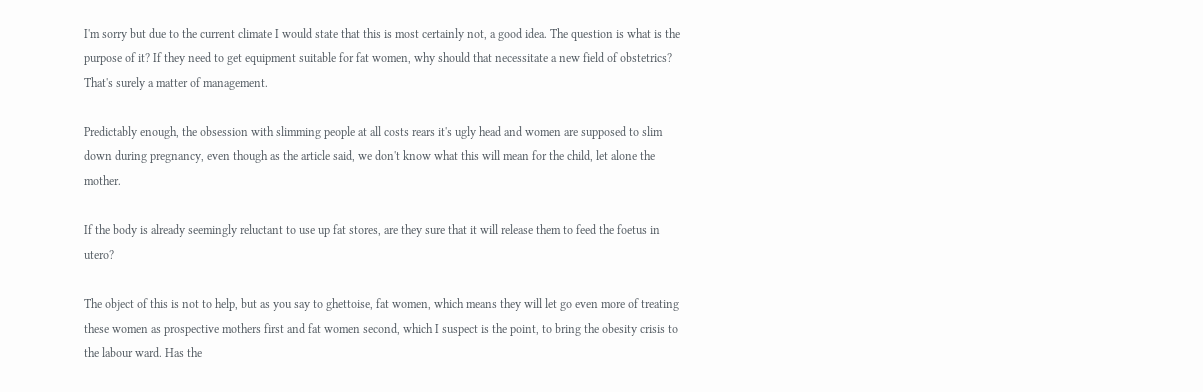I'm sorry but due to the current climate I would state that this is most certainly not, a good idea. The question is what is the purpose of it? If they need to get equipment suitable for fat women, why should that necessitate a new field of obstetrics? That's surely a matter of management.

Predictably enough, the obsession with slimming people at all costs rears it's ugly head and women are supposed to slim down during pregnancy, even though as the article said, we don't know what this will mean for the child, let alone the mother.

If the body is already seemingly reluctant to use up fat stores, are they sure that it will release them to feed the foetus in utero?

The object of this is not to help, but as you say to ghettoise, fat women, which means they will let go even more of treating these women as prospective mothers first and fat women second, which I suspect is the point, to bring the obesity crisis to the labour ward. Has the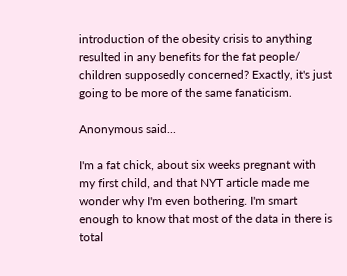introduction of the obesity crisis to anything resulted in any benefits for the fat people/ children supposedly concerned? Exactly, it's just going to be more of the same fanaticism.

Anonymous said...

I'm a fat chick, about six weeks pregnant with my first child, and that NYT article made me wonder why I'm even bothering. I'm smart enough to know that most of the data in there is total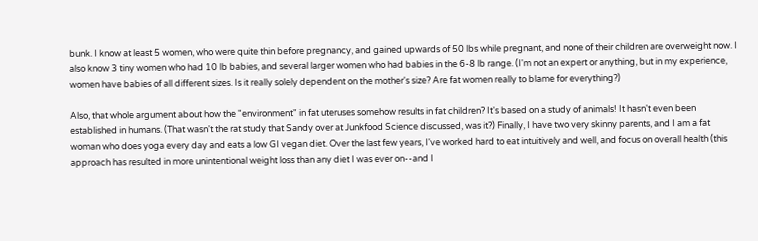bunk. I know at least 5 women, who were quite thin before pregnancy, and gained upwards of 50 lbs while pregnant, and none of their children are overweight now. I also know 3 tiny women who had 10 lb babies, and several larger women who had babies in the 6-8 lb range. (I'm not an expert or anything, but in my experience, women have babies of all different sizes. Is it really solely dependent on the mother's size? Are fat women really to blame for everything?)

Also, that whole argument about how the "environment" in fat uteruses somehow results in fat children? It's based on a study of animals! It hasn't even been established in humans. (That wasn't the rat study that Sandy over at Junkfood Science discussed, was it?) Finally, I have two very skinny parents, and I am a fat woman who does yoga every day and eats a low GI vegan diet. Over the last few years, I've worked hard to eat intuitively and well, and focus on overall health (this approach has resulted in more unintentional weight loss than any diet I was ever on--and I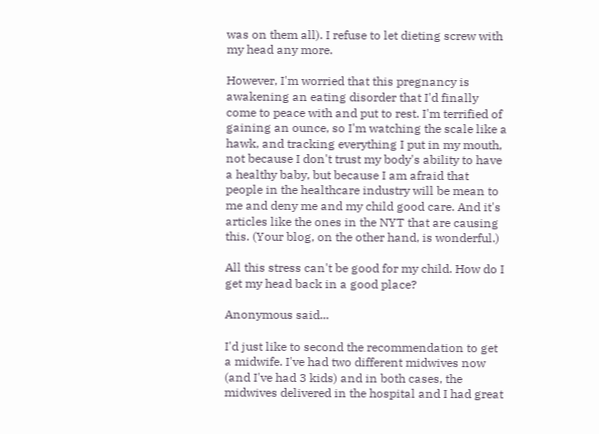was on them all). I refuse to let dieting screw with my head any more.

However, I'm worried that this pregnancy is awakening an eating disorder that I'd finally come to peace with and put to rest. I'm terrified of gaining an ounce, so I'm watching the scale like a hawk, and tracking everything I put in my mouth, not because I don't trust my body's ability to have a healthy baby, but because I am afraid that people in the healthcare industry will be mean to me and deny me and my child good care. And it's articles like the ones in the NYT that are causing this. (Your blog, on the other hand, is wonderful.)

All this stress can't be good for my child. How do I get my head back in a good place?

Anonymous said...

I'd just like to second the recommendation to get a midwife. I've had two different midwives now (and I've had 3 kids) and in both cases, the midwives delivered in the hospital and I had great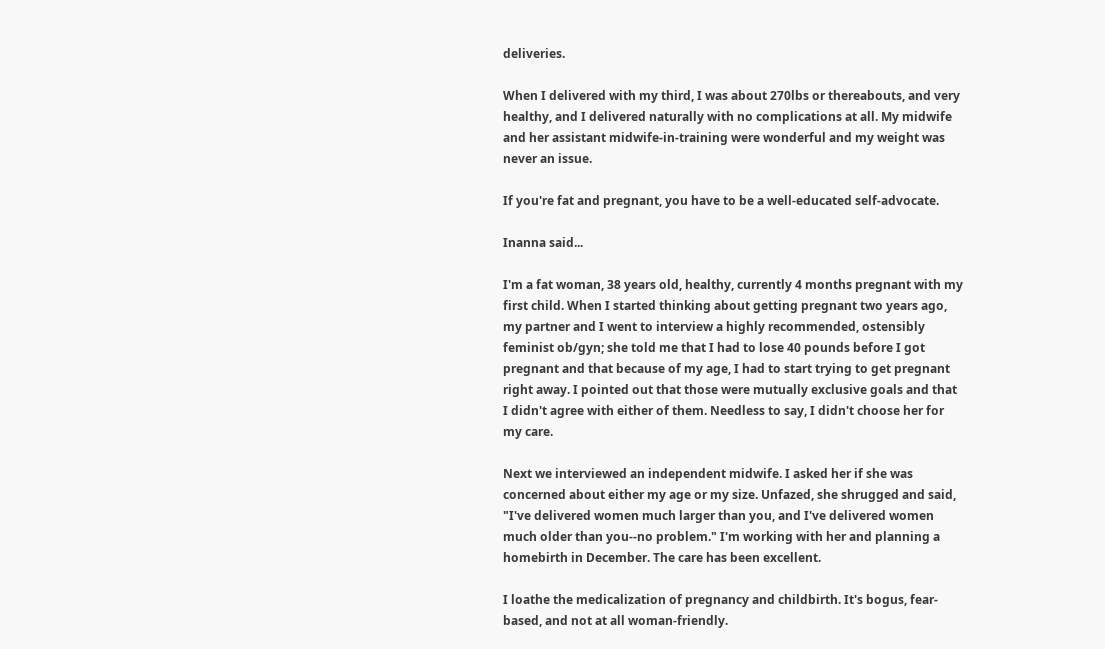deliveries.

When I delivered with my third, I was about 270lbs or thereabouts, and very healthy, and I delivered naturally with no complications at all. My midwife and her assistant midwife-in-training were wonderful and my weight was never an issue.

If you're fat and pregnant, you have to be a well-educated self-advocate.

Inanna said...

I'm a fat woman, 38 years old, healthy, currently 4 months pregnant with my first child. When I started thinking about getting pregnant two years ago, my partner and I went to interview a highly recommended, ostensibly feminist ob/gyn; she told me that I had to lose 40 pounds before I got pregnant and that because of my age, I had to start trying to get pregnant right away. I pointed out that those were mutually exclusive goals and that I didn't agree with either of them. Needless to say, I didn't choose her for my care.

Next we interviewed an independent midwife. I asked her if she was concerned about either my age or my size. Unfazed, she shrugged and said, "I've delivered women much larger than you, and I've delivered women much older than you--no problem." I'm working with her and planning a homebirth in December. The care has been excellent.

I loathe the medicalization of pregnancy and childbirth. It's bogus, fear-based, and not at all woman-friendly.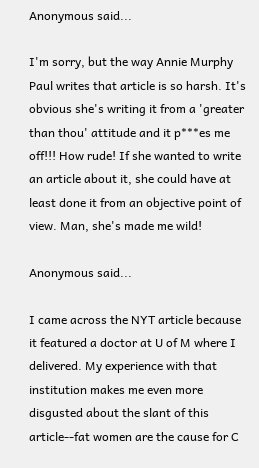Anonymous said...

I'm sorry, but the way Annie Murphy Paul writes that article is so harsh. It's obvious she's writing it from a 'greater than thou' attitude and it p***es me off!!! How rude! If she wanted to write an article about it, she could have at least done it from an objective point of view. Man, she's made me wild!

Anonymous said...

I came across the NYT article because it featured a doctor at U of M where I delivered. My experience with that institution makes me even more disgusted about the slant of this article--fat women are the cause for C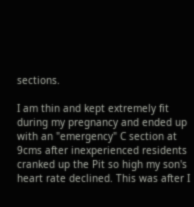sections.

I am thin and kept extremely fit during my pregnancy and ended up with an "emergency" C section at 9cms after inexperienced residents cranked up the Pit so high my son's heart rate declined. This was after I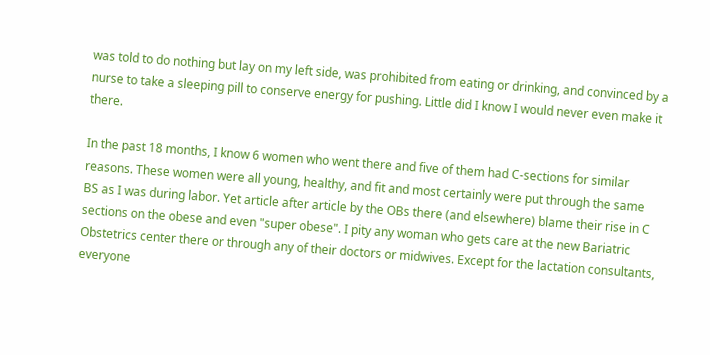was told to do nothing but lay on my left side, was prohibited from eating or drinking, and convinced by a nurse to take a sleeping pill to conserve energy for pushing. Little did I know I would never even make it there.

In the past 18 months, I know 6 women who went there and five of them had C-sections for similar reasons. These women were all young, healthy, and fit and most certainly were put through the same BS as I was during labor. Yet article after article by the OBs there (and elsewhere) blame their rise in C sections on the obese and even "super obese". I pity any woman who gets care at the new Bariatric Obstetrics center there or through any of their doctors or midwives. Except for the lactation consultants, everyone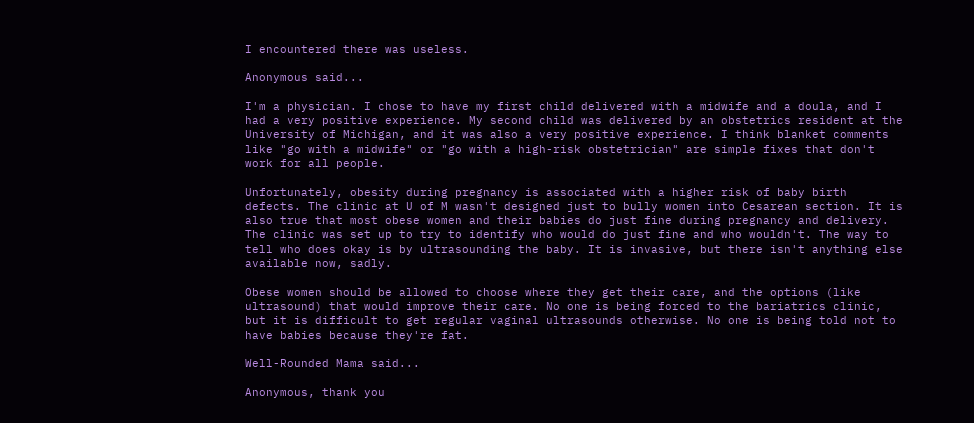I encountered there was useless.

Anonymous said...

I'm a physician. I chose to have my first child delivered with a midwife and a doula, and I had a very positive experience. My second child was delivered by an obstetrics resident at the University of Michigan, and it was also a very positive experience. I think blanket comments like "go with a midwife" or "go with a high-risk obstetrician" are simple fixes that don't work for all people.

Unfortunately, obesity during pregnancy is associated with a higher risk of baby birth defects. The clinic at U of M wasn't designed just to bully women into Cesarean section. It is also true that most obese women and their babies do just fine during pregnancy and delivery. The clinic was set up to try to identify who would do just fine and who wouldn't. The way to tell who does okay is by ultrasounding the baby. It is invasive, but there isn't anything else available now, sadly.

Obese women should be allowed to choose where they get their care, and the options (like ultrasound) that would improve their care. No one is being forced to the bariatrics clinic, but it is difficult to get regular vaginal ultrasounds otherwise. No one is being told not to have babies because they're fat.

Well-Rounded Mama said...

Anonymous, thank you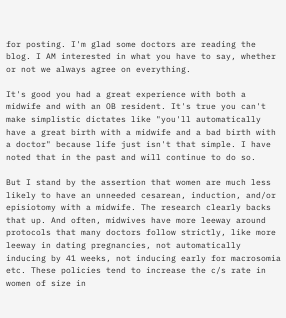for posting. I'm glad some doctors are reading the blog. I AM interested in what you have to say, whether or not we always agree on everything.

It's good you had a great experience with both a midwife and with an OB resident. It's true you can't make simplistic dictates like "you'll automatically have a great birth with a midwife and a bad birth with a doctor" because life just isn't that simple. I have noted that in the past and will continue to do so.

But I stand by the assertion that women are much less likely to have an unneeded cesarean, induction, and/or episiotomy with a midwife. The research clearly backs that up. And often, midwives have more leeway around protocols that many doctors follow strictly, like more leeway in dating pregnancies, not automatically inducing by 41 weeks, not inducing early for macrosomia etc. These policies tend to increase the c/s rate in women of size in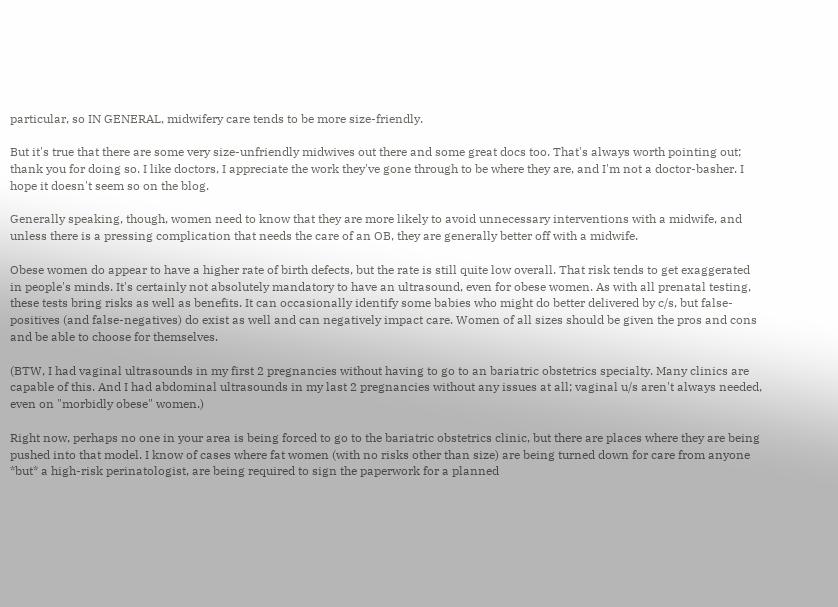particular, so IN GENERAL, midwifery care tends to be more size-friendly.

But it's true that there are some very size-unfriendly midwives out there and some great docs too. That's always worth pointing out; thank you for doing so. I like doctors, I appreciate the work they've gone through to be where they are, and I'm not a doctor-basher. I hope it doesn't seem so on the blog.

Generally speaking, though, women need to know that they are more likely to avoid unnecessary interventions with a midwife, and unless there is a pressing complication that needs the care of an OB, they are generally better off with a midwife.

Obese women do appear to have a higher rate of birth defects, but the rate is still quite low overall. That risk tends to get exaggerated in people's minds. It's certainly not absolutely mandatory to have an ultrasound, even for obese women. As with all prenatal testing, these tests bring risks as well as benefits. It can occasionally identify some babies who might do better delivered by c/s, but false-positives (and false-negatives) do exist as well and can negatively impact care. Women of all sizes should be given the pros and cons and be able to choose for themselves.

(BTW, I had vaginal ultrasounds in my first 2 pregnancies without having to go to an bariatric obstetrics specialty. Many clinics are capable of this. And I had abdominal ultrasounds in my last 2 pregnancies without any issues at all; vaginal u/s aren't always needed, even on "morbidly obese" women.)

Right now, perhaps no one in your area is being forced to go to the bariatric obstetrics clinic, but there are places where they are being pushed into that model. I know of cases where fat women (with no risks other than size) are being turned down for care from anyone *but* a high-risk perinatologist, are being required to sign the paperwork for a planned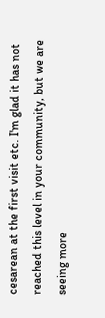cesarean at the first visit etc. I'm glad it has not reached this level in your community, but we are seeing more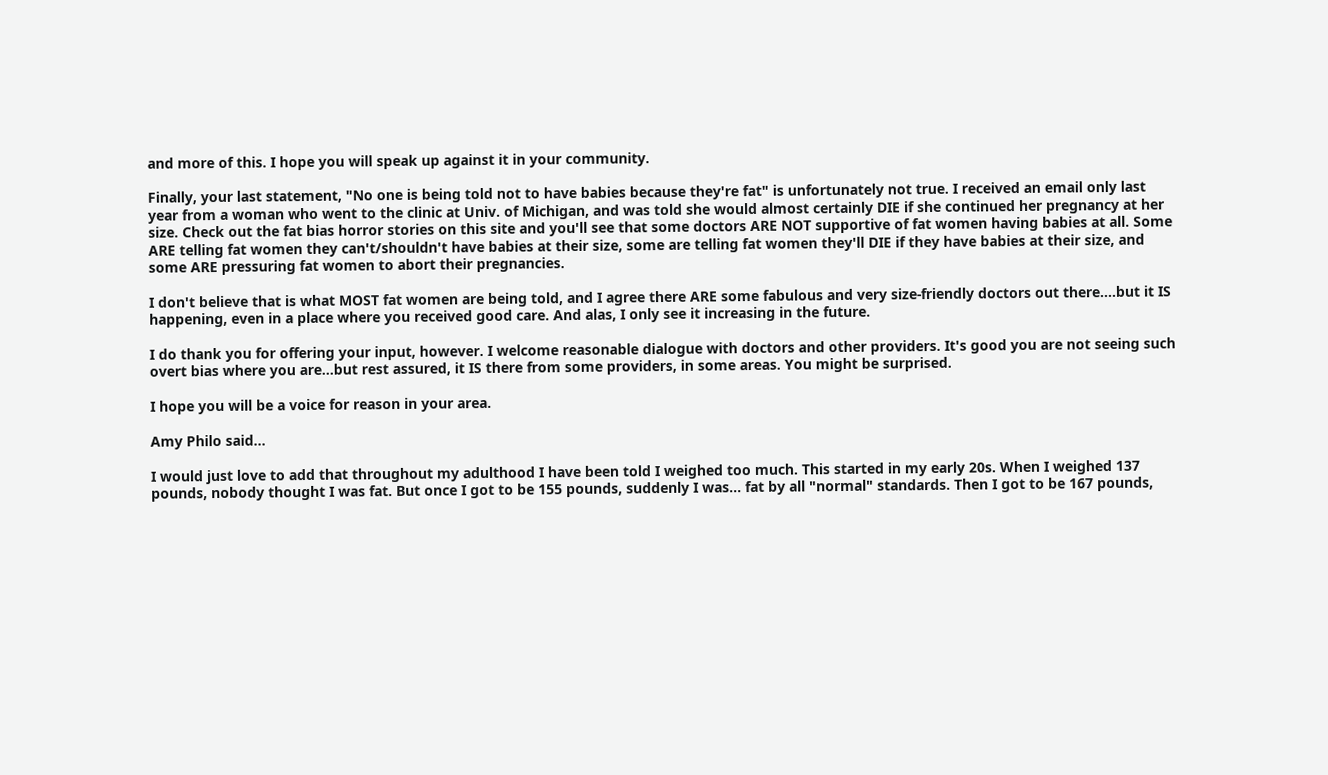and more of this. I hope you will speak up against it in your community.

Finally, your last statement, "No one is being told not to have babies because they're fat" is unfortunately not true. I received an email only last year from a woman who went to the clinic at Univ. of Michigan, and was told she would almost certainly DIE if she continued her pregnancy at her size. Check out the fat bias horror stories on this site and you'll see that some doctors ARE NOT supportive of fat women having babies at all. Some ARE telling fat women they can't/shouldn't have babies at their size, some are telling fat women they'll DIE if they have babies at their size, and some ARE pressuring fat women to abort their pregnancies.

I don't believe that is what MOST fat women are being told, and I agree there ARE some fabulous and very size-friendly doctors out there....but it IS happening, even in a place where you received good care. And alas, I only see it increasing in the future.

I do thank you for offering your input, however. I welcome reasonable dialogue with doctors and other providers. It's good you are not seeing such overt bias where you are...but rest assured, it IS there from some providers, in some areas. You might be surprised.

I hope you will be a voice for reason in your area.

Amy Philo said...

I would just love to add that throughout my adulthood I have been told I weighed too much. This started in my early 20s. When I weighed 137 pounds, nobody thought I was fat. But once I got to be 155 pounds, suddenly I was... fat by all "normal" standards. Then I got to be 167 pounds,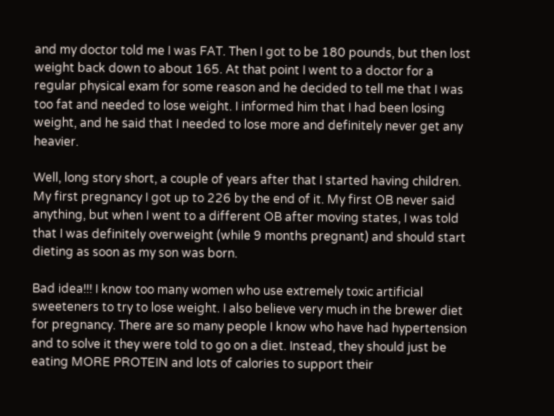and my doctor told me I was FAT. Then I got to be 180 pounds, but then lost weight back down to about 165. At that point I went to a doctor for a regular physical exam for some reason and he decided to tell me that I was too fat and needed to lose weight. I informed him that I had been losing weight, and he said that I needed to lose more and definitely never get any heavier.

Well, long story short, a couple of years after that I started having children. My first pregnancy I got up to 226 by the end of it. My first OB never said anything, but when I went to a different OB after moving states, I was told that I was definitely overweight (while 9 months pregnant) and should start dieting as soon as my son was born.

Bad idea!!! I know too many women who use extremely toxic artificial sweeteners to try to lose weight. I also believe very much in the brewer diet for pregnancy. There are so many people I know who have had hypertension and to solve it they were told to go on a diet. Instead, they should just be eating MORE PROTEIN and lots of calories to support their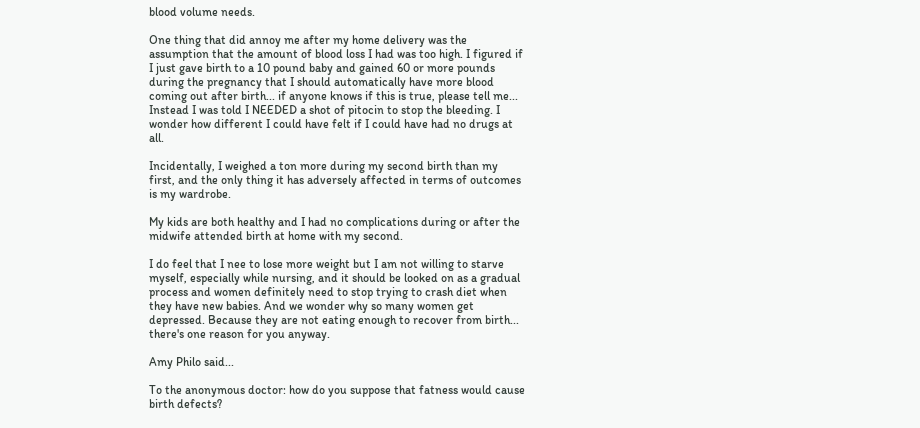blood volume needs.

One thing that did annoy me after my home delivery was the assumption that the amount of blood loss I had was too high. I figured if I just gave birth to a 10 pound baby and gained 60 or more pounds during the pregnancy that I should automatically have more blood coming out after birth... if anyone knows if this is true, please tell me...
Instead I was told I NEEDED a shot of pitocin to stop the bleeding. I wonder how different I could have felt if I could have had no drugs at all.

Incidentally, I weighed a ton more during my second birth than my first, and the only thing it has adversely affected in terms of outcomes is my wardrobe.

My kids are both healthy and I had no complications during or after the midwife attended birth at home with my second.

I do feel that I nee to lose more weight but I am not willing to starve myself, especially while nursing, and it should be looked on as a gradual process and women definitely need to stop trying to crash diet when they have new babies. And we wonder why so many women get depressed. Because they are not eating enough to recover from birth... there's one reason for you anyway.

Amy Philo said...

To the anonymous doctor: how do you suppose that fatness would cause birth defects?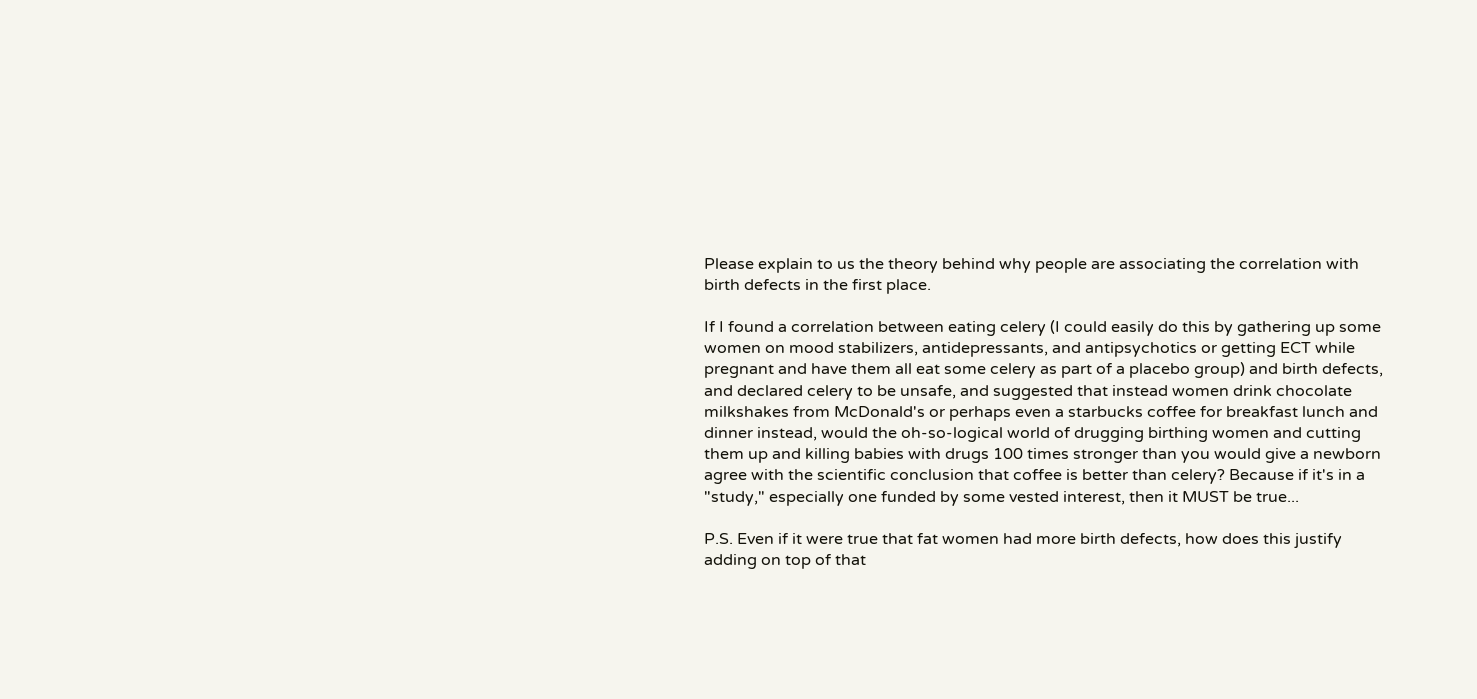Please explain to us the theory behind why people are associating the correlation with birth defects in the first place.

If I found a correlation between eating celery (I could easily do this by gathering up some women on mood stabilizers, antidepressants, and antipsychotics or getting ECT while pregnant and have them all eat some celery as part of a placebo group) and birth defects, and declared celery to be unsafe, and suggested that instead women drink chocolate milkshakes from McDonald's or perhaps even a starbucks coffee for breakfast lunch and dinner instead, would the oh-so-logical world of drugging birthing women and cutting them up and killing babies with drugs 100 times stronger than you would give a newborn agree with the scientific conclusion that coffee is better than celery? Because if it's in a "study," especially one funded by some vested interest, then it MUST be true...

P.S. Even if it were true that fat women had more birth defects, how does this justify adding on top of that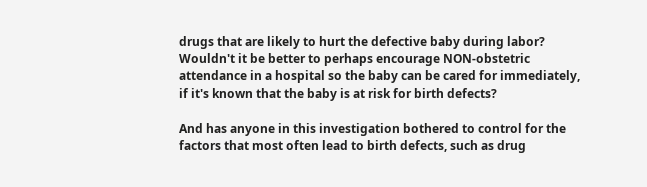drugs that are likely to hurt the defective baby during labor? Wouldn't it be better to perhaps encourage NON-obstetric attendance in a hospital so the baby can be cared for immediately, if it's known that the baby is at risk for birth defects?

And has anyone in this investigation bothered to control for the factors that most often lead to birth defects, such as drug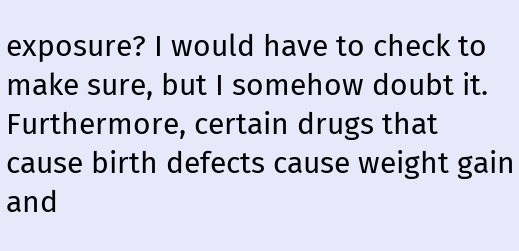exposure? I would have to check to make sure, but I somehow doubt it. Furthermore, certain drugs that cause birth defects cause weight gain and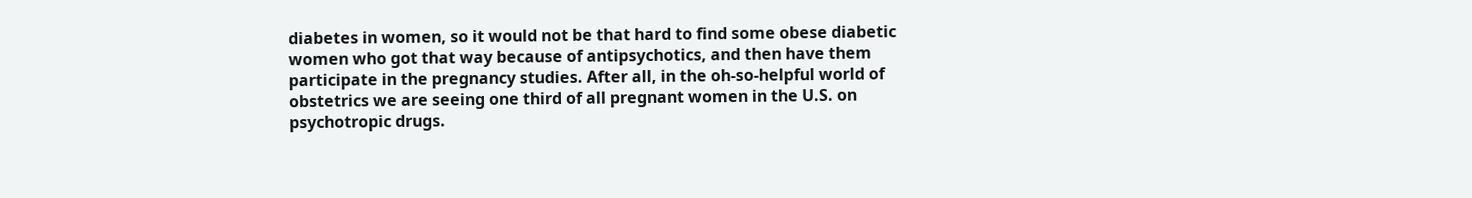diabetes in women, so it would not be that hard to find some obese diabetic women who got that way because of antipsychotics, and then have them participate in the pregnancy studies. After all, in the oh-so-helpful world of obstetrics we are seeing one third of all pregnant women in the U.S. on psychotropic drugs.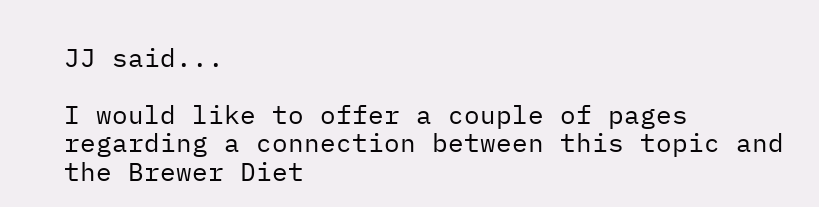JJ said...

I would like to offer a couple of pages regarding a connection between this topic and the Brewer Diet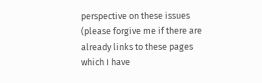perspective on these issues (please forgive me if there are already links to these pages which I have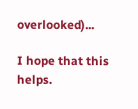overlooked)...

I hope that this helps.